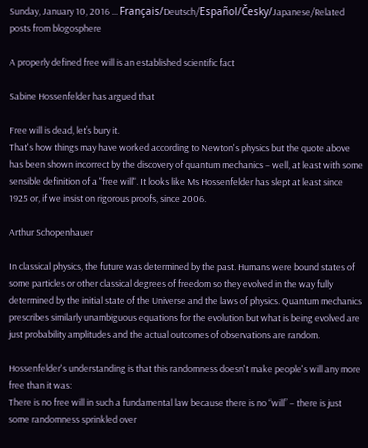Sunday, January 10, 2016 ... Français/Deutsch/Español/Česky/Japanese/Related posts from blogosphere

A properly defined free will is an established scientific fact

Sabine Hossenfelder has argued that

Free will is dead, let’s bury it.
That's how things may have worked according to Newton's physics but the quote above has been shown incorrect by the discovery of quantum mechanics – well, at least with some sensible definition of a "free will". It looks like Ms Hossenfelder has slept at least since 1925 or, if we insist on rigorous proofs, since 2006.

Arthur Schopenhauer

In classical physics, the future was determined by the past. Humans were bound states of some particles or other classical degrees of freedom so they evolved in the way fully determined by the initial state of the Universe and the laws of physics. Quantum mechanics prescribes similarly unambiguous equations for the evolution but what is being evolved are just probability amplitudes and the actual outcomes of observations are random.

Hossenfelder's understanding is that this randomness doesn't make people's will any more free than it was:
There is no free will in such a fundamental law because there is no “will” – there is just some randomness sprinkled over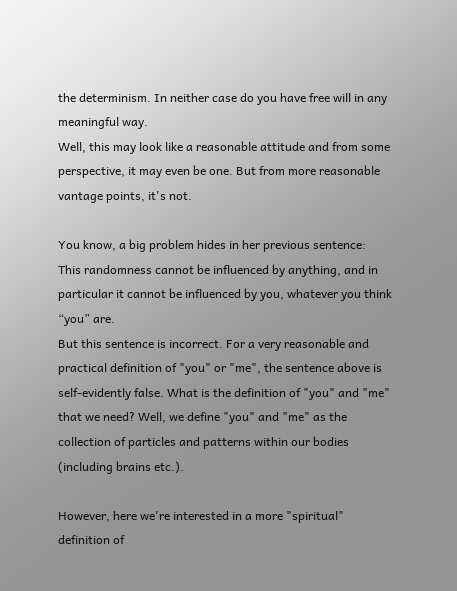the determinism. In neither case do you have free will in any meaningful way.
Well, this may look like a reasonable attitude and from some perspective, it may even be one. But from more reasonable vantage points, it's not.

You know, a big problem hides in her previous sentence:
This randomness cannot be influenced by anything, and in particular it cannot be influenced by you, whatever you think “you” are.
But this sentence is incorrect. For a very reasonable and practical definition of "you" or "me", the sentence above is self-evidently false. What is the definition of "you" and "me" that we need? Well, we define "you" and "me" as the collection of particles and patterns within our bodies (including brains etc.).

However, here we're interested in a more "spiritual" definition of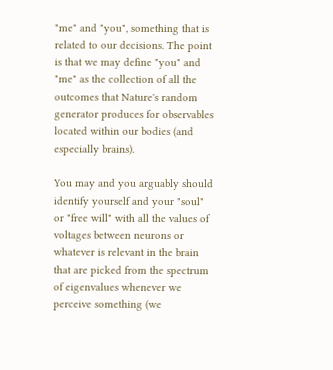"me" and "you", something that is related to our decisions. The point is that we may define "you" and "me" as the collection of all the outcomes that Nature's random generator produces for observables located within our bodies (and especially brains).

You may and you arguably should identify yourself and your "soul" or "free will" with all the values of voltages between neurons or whatever is relevant in the brain that are picked from the spectrum of eigenvalues whenever we perceive something (we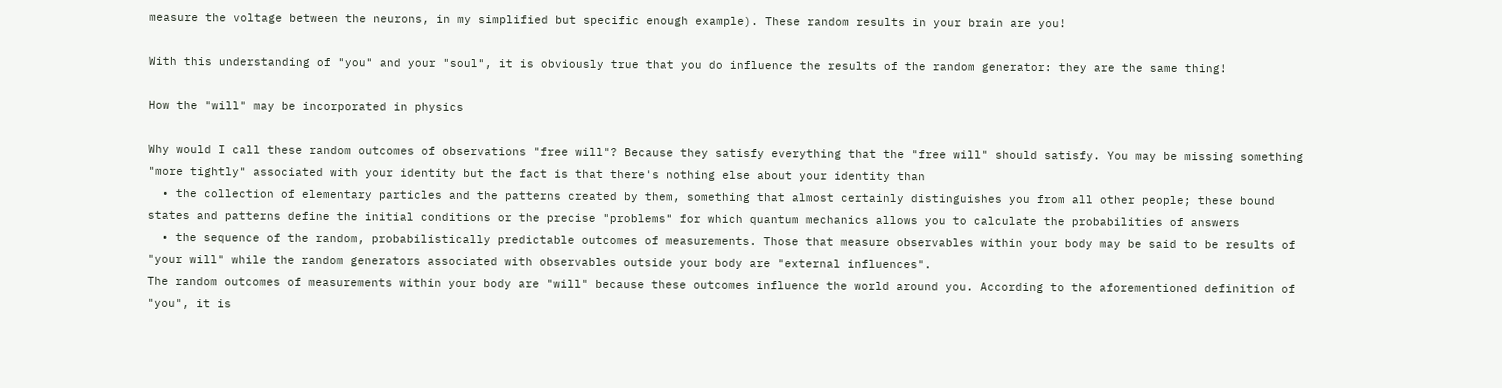measure the voltage between the neurons, in my simplified but specific enough example). These random results in your brain are you!

With this understanding of "you" and your "soul", it is obviously true that you do influence the results of the random generator: they are the same thing!

How the "will" may be incorporated in physics

Why would I call these random outcomes of observations "free will"? Because they satisfy everything that the "free will" should satisfy. You may be missing something "more tightly" associated with your identity but the fact is that there's nothing else about your identity than
  • the collection of elementary particles and the patterns created by them, something that almost certainly distinguishes you from all other people; these bound states and patterns define the initial conditions or the precise "problems" for which quantum mechanics allows you to calculate the probabilities of answers
  • the sequence of the random, probabilistically predictable outcomes of measurements. Those that measure observables within your body may be said to be results of "your will" while the random generators associated with observables outside your body are "external influences".
The random outcomes of measurements within your body are "will" because these outcomes influence the world around you. According to the aforementioned definition of "you", it is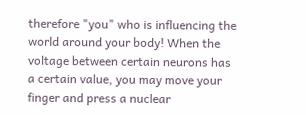therefore "you" who is influencing the world around your body! When the voltage between certain neurons has a certain value, you may move your finger and press a nuclear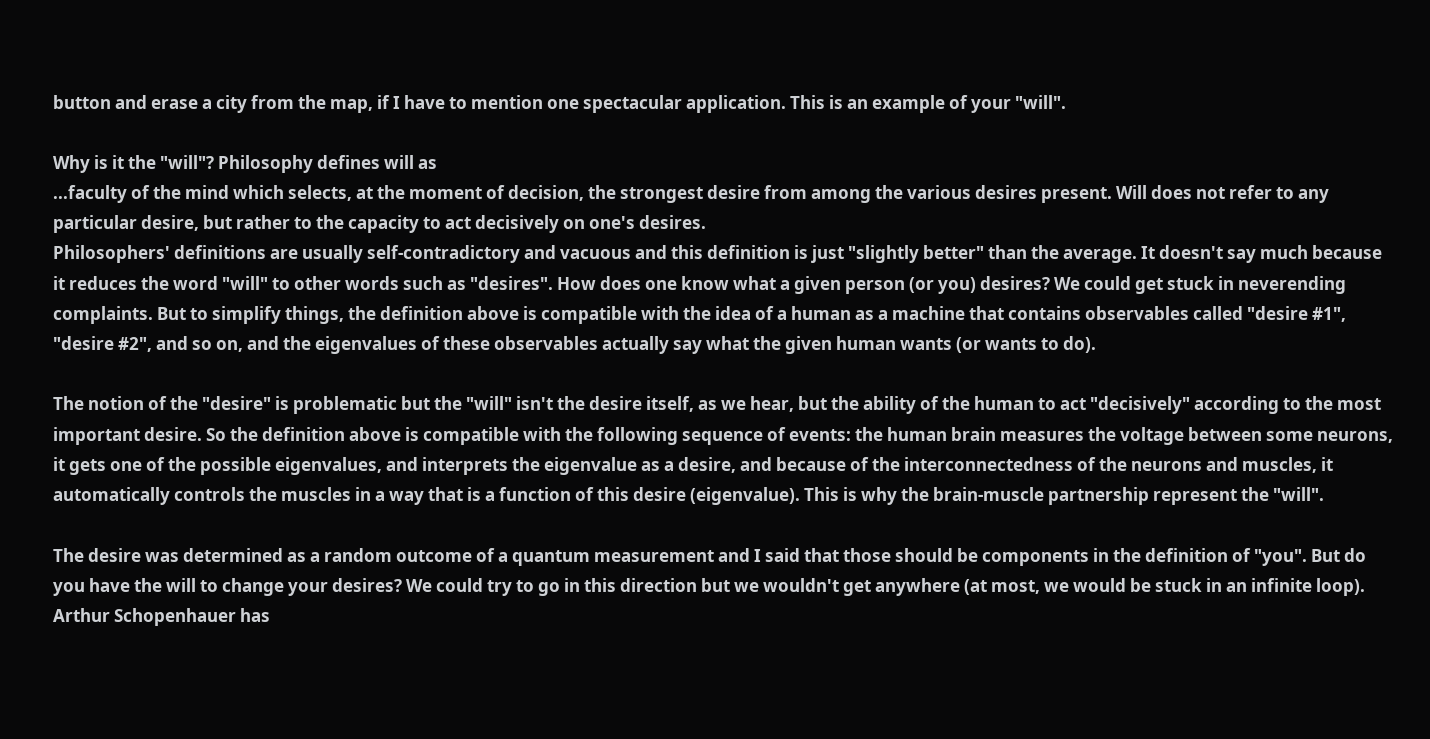button and erase a city from the map, if I have to mention one spectacular application. This is an example of your "will".

Why is it the "will"? Philosophy defines will as
...faculty of the mind which selects, at the moment of decision, the strongest desire from among the various desires present. Will does not refer to any particular desire, but rather to the capacity to act decisively on one's desires.
Philosophers' definitions are usually self-contradictory and vacuous and this definition is just "slightly better" than the average. It doesn't say much because it reduces the word "will" to other words such as "desires". How does one know what a given person (or you) desires? We could get stuck in neverending complaints. But to simplify things, the definition above is compatible with the idea of a human as a machine that contains observables called "desire #1", "desire #2", and so on, and the eigenvalues of these observables actually say what the given human wants (or wants to do).

The notion of the "desire" is problematic but the "will" isn't the desire itself, as we hear, but the ability of the human to act "decisively" according to the most important desire. So the definition above is compatible with the following sequence of events: the human brain measures the voltage between some neurons, it gets one of the possible eigenvalues, and interprets the eigenvalue as a desire, and because of the interconnectedness of the neurons and muscles, it automatically controls the muscles in a way that is a function of this desire (eigenvalue). This is why the brain-muscle partnership represent the "will".

The desire was determined as a random outcome of a quantum measurement and I said that those should be components in the definition of "you". But do you have the will to change your desires? We could try to go in this direction but we wouldn't get anywhere (at most, we would be stuck in an infinite loop). Arthur Schopenhauer has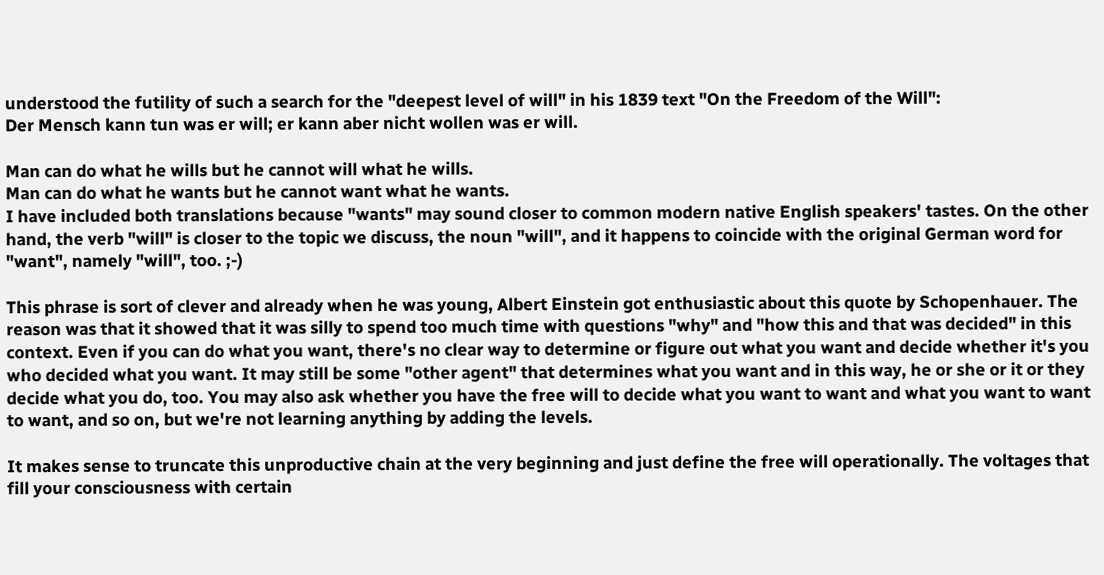understood the futility of such a search for the "deepest level of will" in his 1839 text "On the Freedom of the Will":
Der Mensch kann tun was er will; er kann aber nicht wollen was er will.

Man can do what he wills but he cannot will what he wills.
Man can do what he wants but he cannot want what he wants.
I have included both translations because "wants" may sound closer to common modern native English speakers' tastes. On the other hand, the verb "will" is closer to the topic we discuss, the noun "will", and it happens to coincide with the original German word for "want", namely "will", too. ;-)

This phrase is sort of clever and already when he was young, Albert Einstein got enthusiastic about this quote by Schopenhauer. The reason was that it showed that it was silly to spend too much time with questions "why" and "how this and that was decided" in this context. Even if you can do what you want, there's no clear way to determine or figure out what you want and decide whether it's you who decided what you want. It may still be some "other agent" that determines what you want and in this way, he or she or it or they decide what you do, too. You may also ask whether you have the free will to decide what you want to want and what you want to want to want, and so on, but we're not learning anything by adding the levels.

It makes sense to truncate this unproductive chain at the very beginning and just define the free will operationally. The voltages that fill your consciousness with certain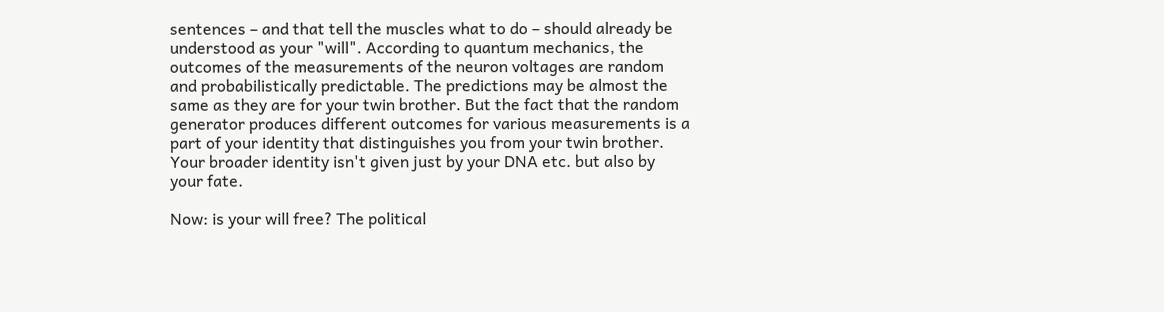sentences – and that tell the muscles what to do – should already be understood as your "will". According to quantum mechanics, the outcomes of the measurements of the neuron voltages are random and probabilistically predictable. The predictions may be almost the same as they are for your twin brother. But the fact that the random generator produces different outcomes for various measurements is a part of your identity that distinguishes you from your twin brother. Your broader identity isn't given just by your DNA etc. but also by your fate.

Now: is your will free? The political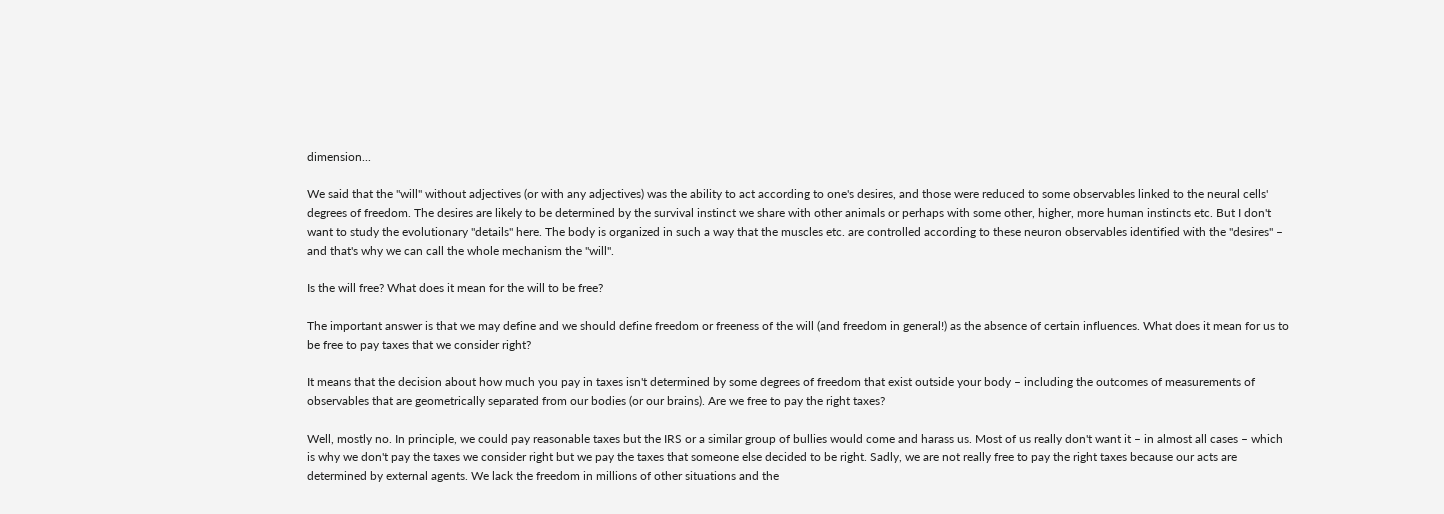dimension...

We said that the "will" without adjectives (or with any adjectives) was the ability to act according to one's desires, and those were reduced to some observables linked to the neural cells' degrees of freedom. The desires are likely to be determined by the survival instinct we share with other animals or perhaps with some other, higher, more human instincts etc. But I don't want to study the evolutionary "details" here. The body is organized in such a way that the muscles etc. are controlled according to these neuron observables identified with the "desires" – and that's why we can call the whole mechanism the "will".

Is the will free? What does it mean for the will to be free?

The important answer is that we may define and we should define freedom or freeness of the will (and freedom in general!) as the absence of certain influences. What does it mean for us to be free to pay taxes that we consider right?

It means that the decision about how much you pay in taxes isn't determined by some degrees of freedom that exist outside your body – including the outcomes of measurements of observables that are geometrically separated from our bodies (or our brains). Are we free to pay the right taxes?

Well, mostly no. In principle, we could pay reasonable taxes but the IRS or a similar group of bullies would come and harass us. Most of us really don't want it – in almost all cases – which is why we don't pay the taxes we consider right but we pay the taxes that someone else decided to be right. Sadly, we are not really free to pay the right taxes because our acts are determined by external agents. We lack the freedom in millions of other situations and the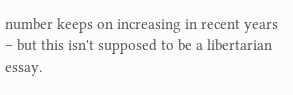number keeps on increasing in recent years – but this isn't supposed to be a libertarian essay.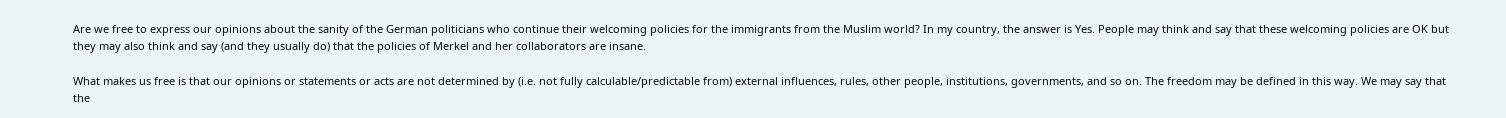Are we free to express our opinions about the sanity of the German politicians who continue their welcoming policies for the immigrants from the Muslim world? In my country, the answer is Yes. People may think and say that these welcoming policies are OK but they may also think and say (and they usually do) that the policies of Merkel and her collaborators are insane.

What makes us free is that our opinions or statements or acts are not determined by (i.e. not fully calculable/predictable from) external influences, rules, other people, institutions, governments, and so on. The freedom may be defined in this way. We may say that the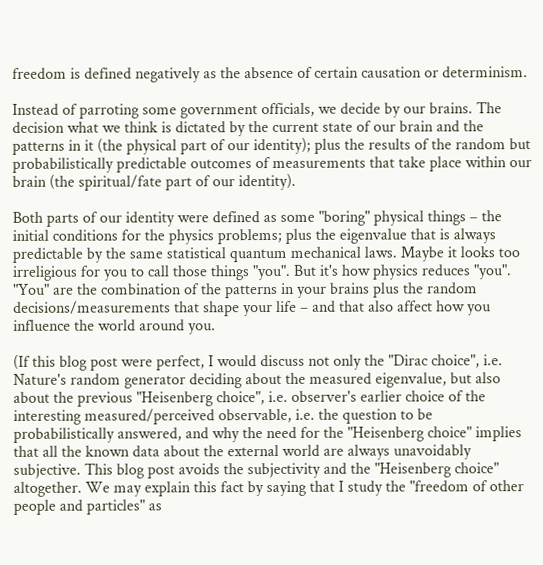freedom is defined negatively as the absence of certain causation or determinism.

Instead of parroting some government officials, we decide by our brains. The decision what we think is dictated by the current state of our brain and the patterns in it (the physical part of our identity); plus the results of the random but probabilistically predictable outcomes of measurements that take place within our brain (the spiritual/fate part of our identity).

Both parts of our identity were defined as some "boring" physical things – the initial conditions for the physics problems; plus the eigenvalue that is always predictable by the same statistical quantum mechanical laws. Maybe it looks too irreligious for you to call those things "you". But it's how physics reduces "you". "You" are the combination of the patterns in your brains plus the random decisions/measurements that shape your life – and that also affect how you influence the world around you.

(If this blog post were perfect, I would discuss not only the "Dirac choice", i.e. Nature's random generator deciding about the measured eigenvalue, but also about the previous "Heisenberg choice", i.e. observer's earlier choice of the interesting measured/perceived observable, i.e. the question to be probabilistically answered, and why the need for the "Heisenberg choice" implies that all the known data about the external world are always unavoidably subjective. This blog post avoids the subjectivity and the "Heisenberg choice" altogether. We may explain this fact by saying that I study the "freedom of other people and particles" as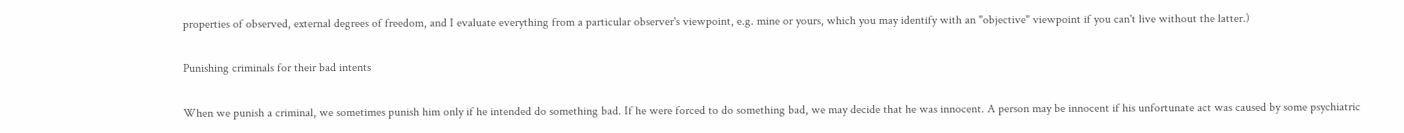properties of observed, external degrees of freedom, and I evaluate everything from a particular observer's viewpoint, e.g. mine or yours, which you may identify with an "objective" viewpoint if you can't live without the latter.)

Punishing criminals for their bad intents

When we punish a criminal, we sometimes punish him only if he intended do something bad. If he were forced to do something bad, we may decide that he was innocent. A person may be innocent if his unfortunate act was caused by some psychiatric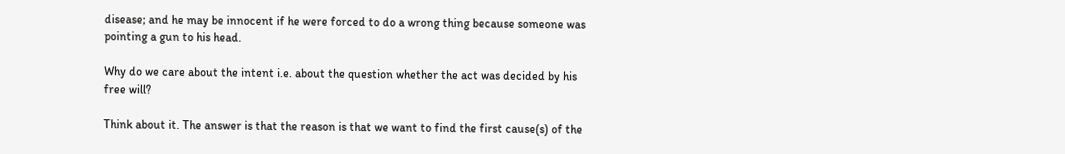disease; and he may be innocent if he were forced to do a wrong thing because someone was pointing a gun to his head.

Why do we care about the intent i.e. about the question whether the act was decided by his free will?

Think about it. The answer is that the reason is that we want to find the first cause(s) of the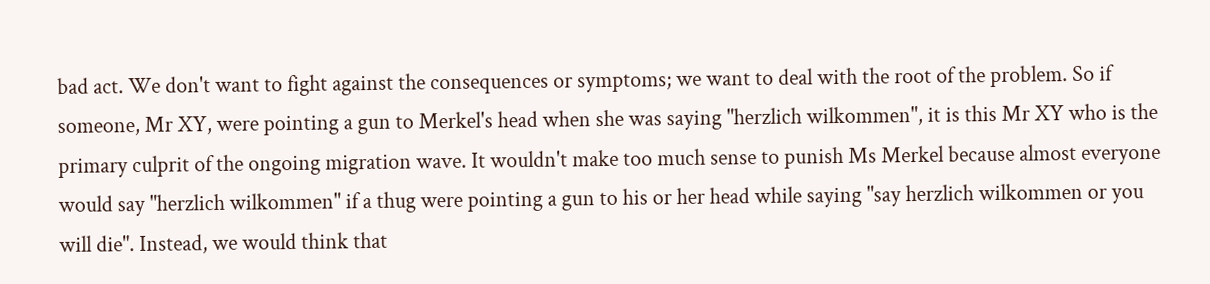bad act. We don't want to fight against the consequences or symptoms; we want to deal with the root of the problem. So if someone, Mr XY, were pointing a gun to Merkel's head when she was saying "herzlich wilkommen", it is this Mr XY who is the primary culprit of the ongoing migration wave. It wouldn't make too much sense to punish Ms Merkel because almost everyone would say "herzlich wilkommen" if a thug were pointing a gun to his or her head while saying "say herzlich wilkommen or you will die". Instead, we would think that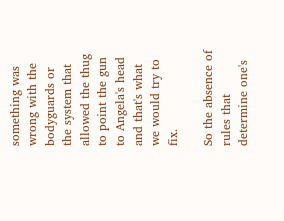something was wrong with the bodyguards or the system that allowed the thug to point the gun to Angela's head and that's what we would try to fix.

So the absence of rules that determine one's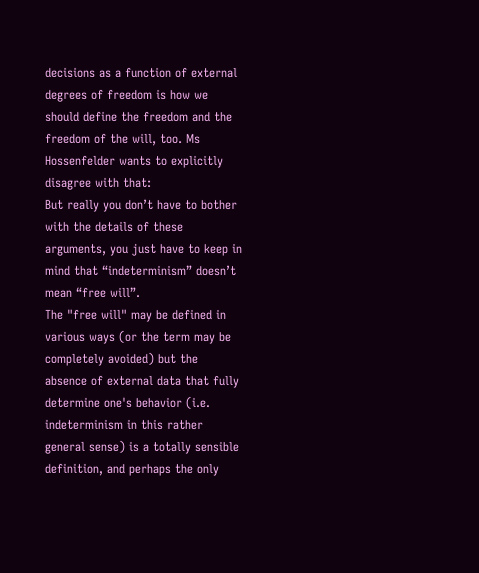decisions as a function of external degrees of freedom is how we should define the freedom and the freedom of the will, too. Ms Hossenfelder wants to explicitly disagree with that:
But really you don’t have to bother with the details of these arguments, you just have to keep in mind that “indeterminism” doesn’t mean “free will”.
The "free will" may be defined in various ways (or the term may be completely avoided) but the absence of external data that fully determine one's behavior (i.e. indeterminism in this rather general sense) is a totally sensible definition, and perhaps the only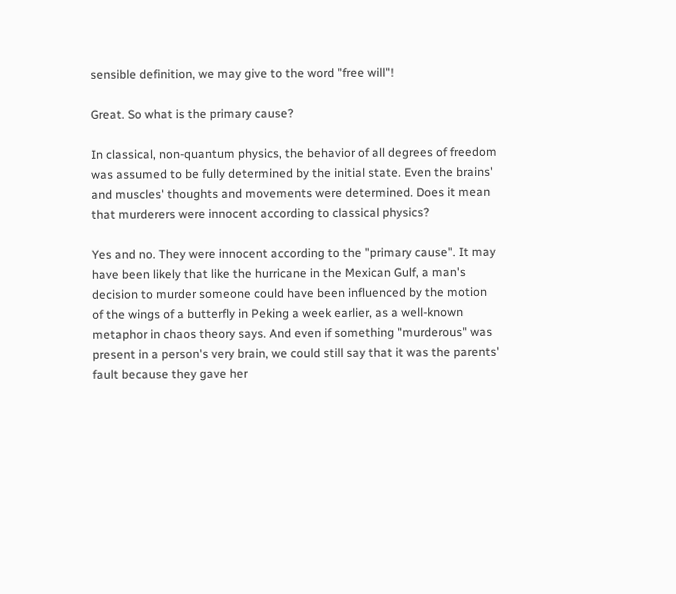sensible definition, we may give to the word "free will"!

Great. So what is the primary cause?

In classical, non-quantum physics, the behavior of all degrees of freedom was assumed to be fully determined by the initial state. Even the brains' and muscles' thoughts and movements were determined. Does it mean that murderers were innocent according to classical physics?

Yes and no. They were innocent according to the "primary cause". It may have been likely that like the hurricane in the Mexican Gulf, a man's decision to murder someone could have been influenced by the motion of the wings of a butterfly in Peking a week earlier, as a well-known metaphor in chaos theory says. And even if something "murderous" was present in a person's very brain, we could still say that it was the parents' fault because they gave her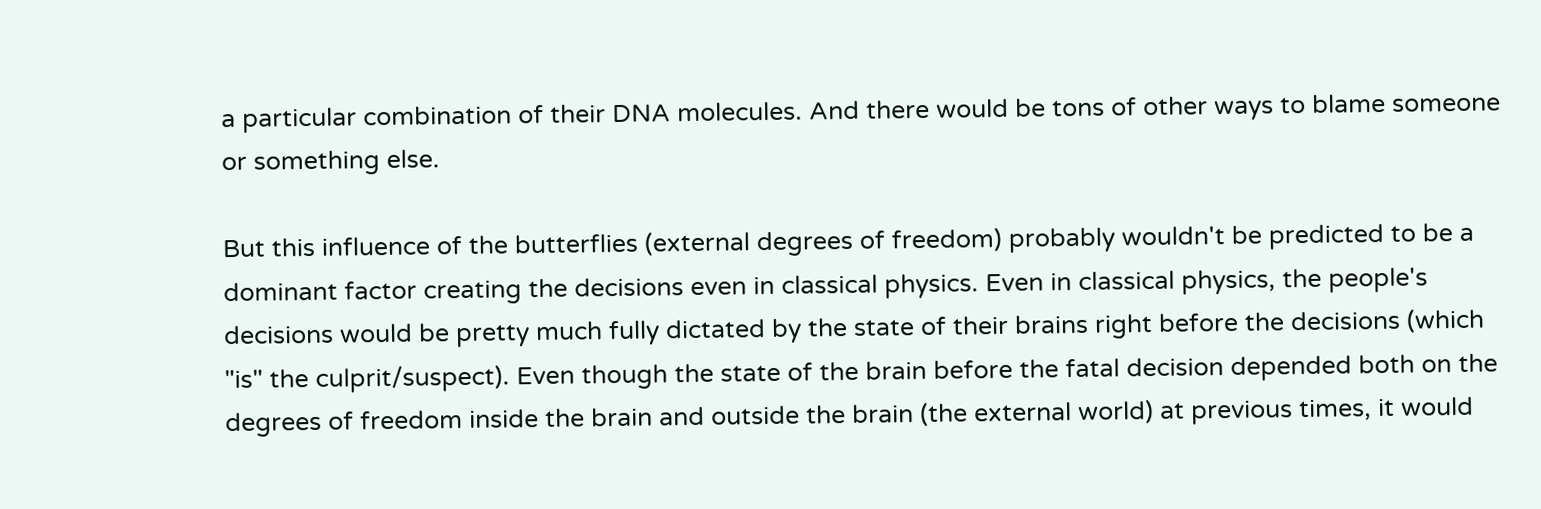a particular combination of their DNA molecules. And there would be tons of other ways to blame someone or something else.

But this influence of the butterflies (external degrees of freedom) probably wouldn't be predicted to be a dominant factor creating the decisions even in classical physics. Even in classical physics, the people's decisions would be pretty much fully dictated by the state of their brains right before the decisions (which "is" the culprit/suspect). Even though the state of the brain before the fatal decision depended both on the degrees of freedom inside the brain and outside the brain (the external world) at previous times, it would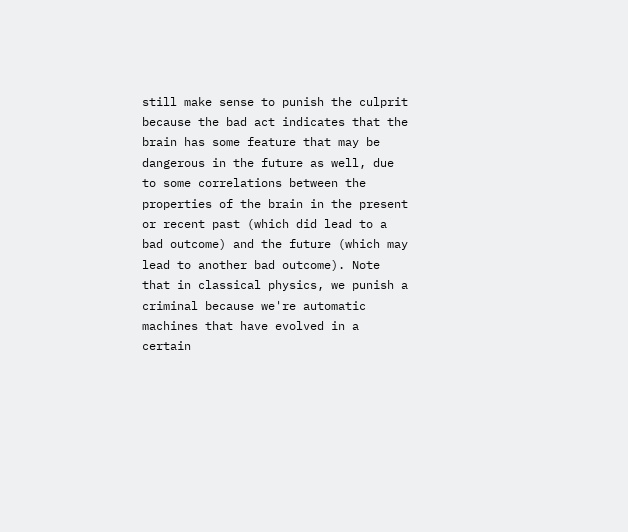still make sense to punish the culprit because the bad act indicates that the brain has some feature that may be dangerous in the future as well, due to some correlations between the properties of the brain in the present or recent past (which did lead to a bad outcome) and the future (which may lead to another bad outcome). Note that in classical physics, we punish a criminal because we're automatic machines that have evolved in a certain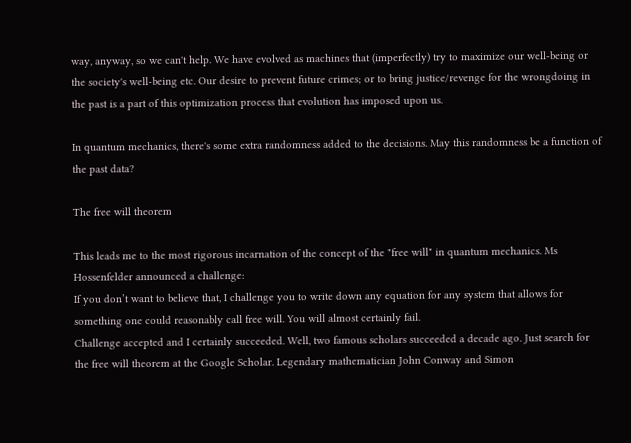way, anyway, so we can't help. We have evolved as machines that (imperfectly) try to maximize our well-being or the society's well-being etc. Our desire to prevent future crimes; or to bring justice/revenge for the wrongdoing in the past is a part of this optimization process that evolution has imposed upon us.

In quantum mechanics, there's some extra randomness added to the decisions. May this randomness be a function of the past data?

The free will theorem

This leads me to the most rigorous incarnation of the concept of the "free will" in quantum mechanics. Ms Hossenfelder announced a challenge:
If you don’t want to believe that, I challenge you to write down any equation for any system that allows for something one could reasonably call free will. You will almost certainly fail.
Challenge accepted and I certainly succeeded. Well, two famous scholars succeeded a decade ago. Just search for the free will theorem at the Google Scholar. Legendary mathematician John Conway and Simon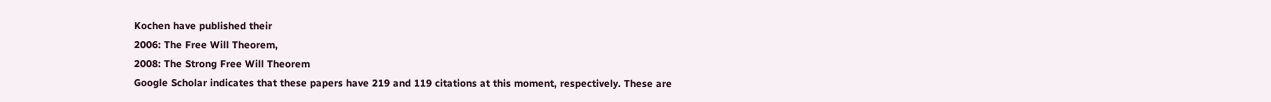Kochen have published their
2006: The Free Will Theorem,
2008: The Strong Free Will Theorem
Google Scholar indicates that these papers have 219 and 119 citations at this moment, respectively. These are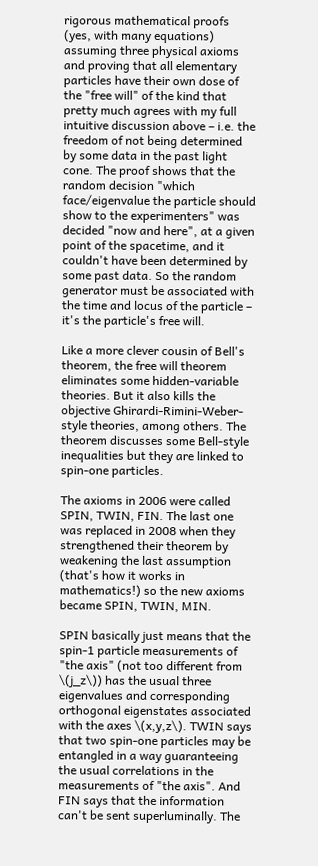rigorous mathematical proofs (yes, with many equations) assuming three physical axioms and proving that all elementary particles have their own dose of the "free will" of the kind that pretty much agrees with my full intuitive discussion above – i.e. the freedom of not being determined by some data in the past light cone. The proof shows that the random decision "which face/eigenvalue the particle should show to the experimenters" was decided "now and here", at a given point of the spacetime, and it couldn't have been determined by some past data. So the random generator must be associated with the time and locus of the particle – it's the particle's free will.

Like a more clever cousin of Bell's theorem, the free will theorem eliminates some hidden-variable theories. But it also kills the objective Ghirardi-Rimini-Weber-style theories, among others. The theorem discusses some Bell-style inequalities but they are linked to spin-one particles.

The axioms in 2006 were called SPIN, TWIN, FIN. The last one was replaced in 2008 when they strengthened their theorem by weakening the last assumption (that's how it works in mathematics!) so the new axioms became SPIN, TWIN, MIN.

SPIN basically just means that the spin-1 particle measurements of "the axis" (not too different from \(j_z\)) has the usual three eigenvalues and corresponding orthogonal eigenstates associated with the axes \(x,y,z\). TWIN says that two spin-one particles may be entangled in a way guaranteeing the usual correlations in the measurements of "the axis". And FIN says that the information can't be sent superluminally. The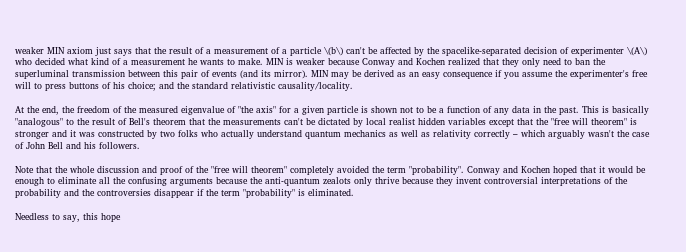weaker MIN axiom just says that the result of a measurement of a particle \(b\) can't be affected by the spacelike-separated decision of experimenter \(A\) who decided what kind of a measurement he wants to make. MIN is weaker because Conway and Kochen realized that they only need to ban the superluminal transmission between this pair of events (and its mirror). MIN may be derived as an easy consequence if you assume the experimenter's free will to press buttons of his choice; and the standard relativistic causality/locality.

At the end, the freedom of the measured eigenvalue of "the axis" for a given particle is shown not to be a function of any data in the past. This is basically "analogous" to the result of Bell's theorem that the measurements can't be dictated by local realist hidden variables except that the "free will theorem" is stronger and it was constructed by two folks who actually understand quantum mechanics as well as relativity correctly – which arguably wasn't the case of John Bell and his followers.

Note that the whole discussion and proof of the "free will theorem" completely avoided the term "probability". Conway and Kochen hoped that it would be enough to eliminate all the confusing arguments because the anti-quantum zealots only thrive because they invent controversial interpretations of the probability and the controversies disappear if the term "probability" is eliminated.

Needless to say, this hope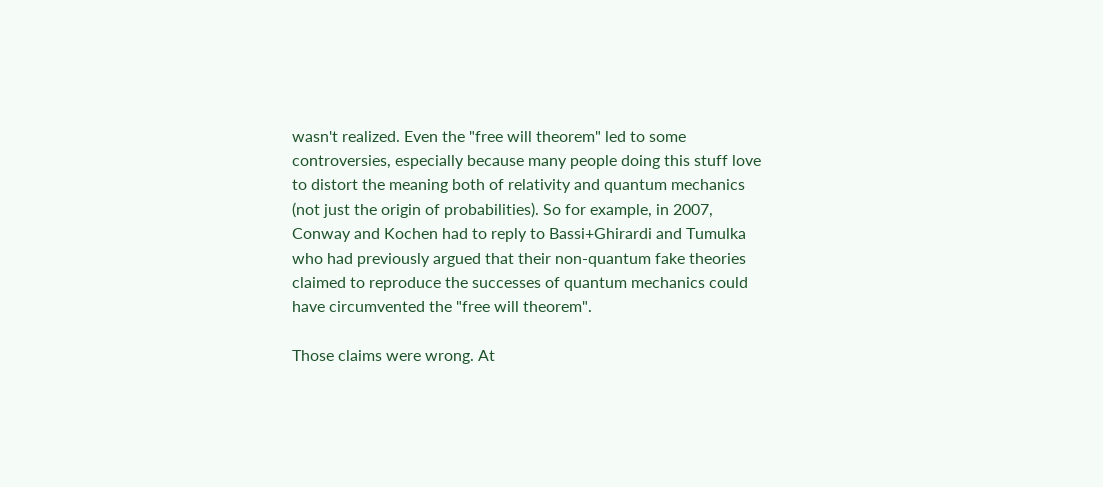wasn't realized. Even the "free will theorem" led to some controversies, especially because many people doing this stuff love to distort the meaning both of relativity and quantum mechanics (not just the origin of probabilities). So for example, in 2007, Conway and Kochen had to reply to Bassi+Ghirardi and Tumulka who had previously argued that their non-quantum fake theories claimed to reproduce the successes of quantum mechanics could have circumvented the "free will theorem".

Those claims were wrong. At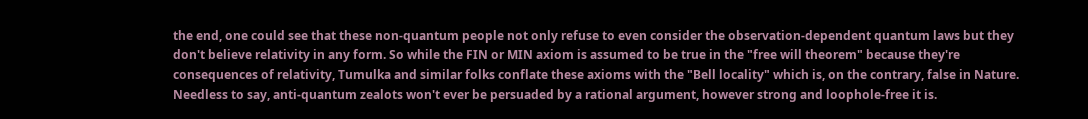the end, one could see that these non-quantum people not only refuse to even consider the observation-dependent quantum laws but they don't believe relativity in any form. So while the FIN or MIN axiom is assumed to be true in the "free will theorem" because they're consequences of relativity, Tumulka and similar folks conflate these axioms with the "Bell locality" which is, on the contrary, false in Nature. Needless to say, anti-quantum zealots won't ever be persuaded by a rational argument, however strong and loophole-free it is.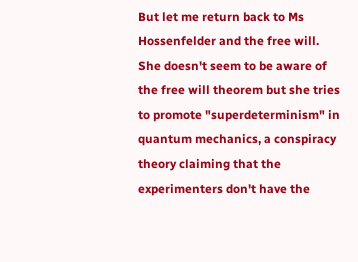But let me return back to Ms Hossenfelder and the free will. She doesn't seem to be aware of the free will theorem but she tries to promote "superdeterminism" in quantum mechanics, a conspiracy theory claiming that the experimenters don't have the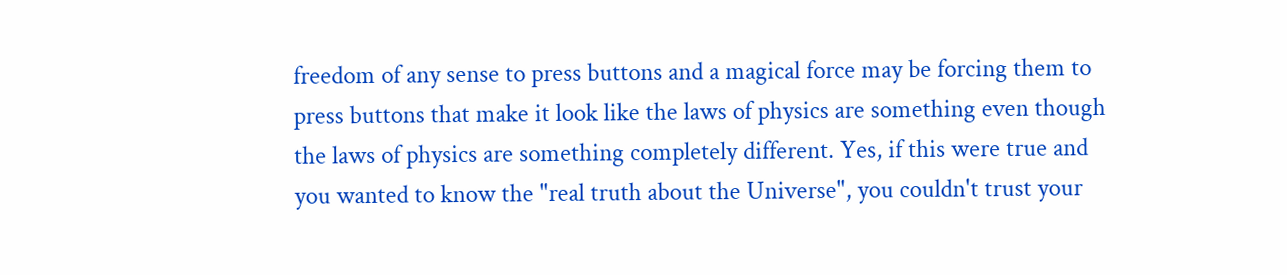freedom of any sense to press buttons and a magical force may be forcing them to press buttons that make it look like the laws of physics are something even though the laws of physics are something completely different. Yes, if this were true and you wanted to know the "real truth about the Universe", you couldn't trust your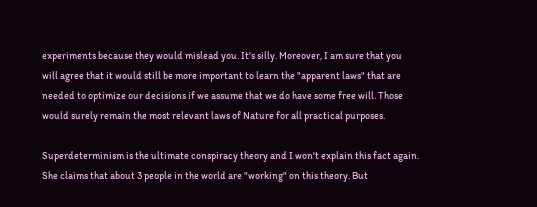experiments because they would mislead you. It's silly. Moreover, I am sure that you will agree that it would still be more important to learn the "apparent laws" that are needed to optimize our decisions if we assume that we do have some free will. Those would surely remain the most relevant laws of Nature for all practical purposes.

Superdeterminism is the ultimate conspiracy theory and I won't explain this fact again. She claims that about 3 people in the world are "working" on this theory. But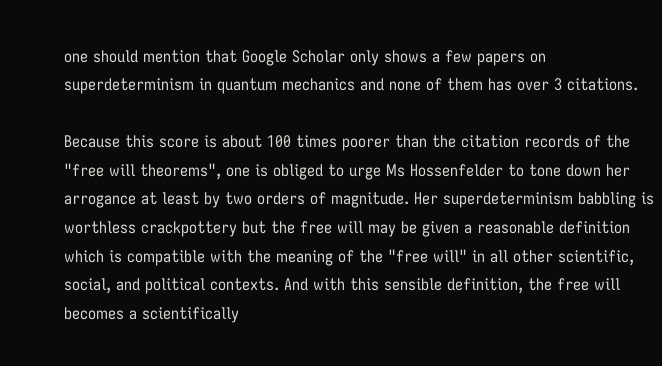one should mention that Google Scholar only shows a few papers on superdeterminism in quantum mechanics and none of them has over 3 citations.

Because this score is about 100 times poorer than the citation records of the "free will theorems", one is obliged to urge Ms Hossenfelder to tone down her arrogance at least by two orders of magnitude. Her superdeterminism babbling is worthless crackpottery but the free will may be given a reasonable definition which is compatible with the meaning of the "free will" in all other scientific, social, and political contexts. And with this sensible definition, the free will becomes a scientifically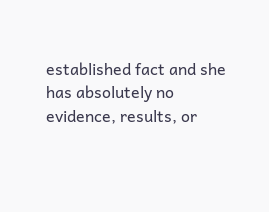established fact and she has absolutely no evidence, results, or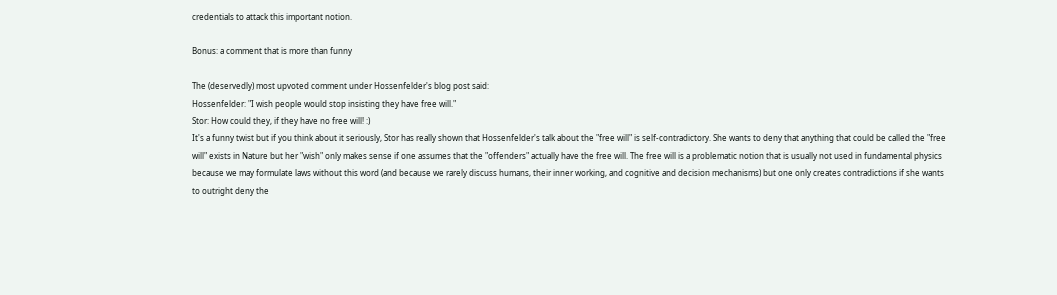credentials to attack this important notion.

Bonus: a comment that is more than funny

The (deservedly) most upvoted comment under Hossenfelder's blog post said:
Hossenfelder: "I wish people would stop insisting they have free will."
Stor: How could they, if they have no free will! :)
It's a funny twist but if you think about it seriously, Stor has really shown that Hossenfelder's talk about the "free will" is self-contradictory. She wants to deny that anything that could be called the "free will" exists in Nature but her "wish" only makes sense if one assumes that the "offenders" actually have the free will. The free will is a problematic notion that is usually not used in fundamental physics because we may formulate laws without this word (and because we rarely discuss humans, their inner working, and cognitive and decision mechanisms) but one only creates contradictions if she wants to outright deny the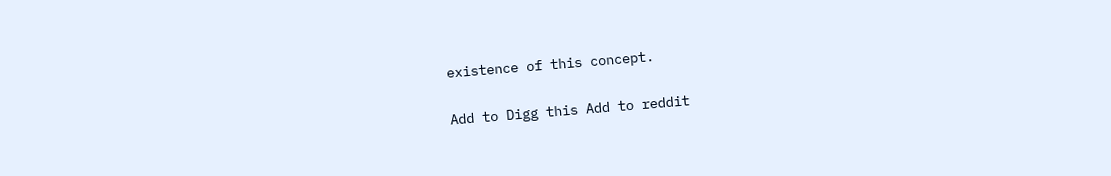existence of this concept.

Add to Digg this Add to reddit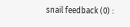snail feedback (0) :